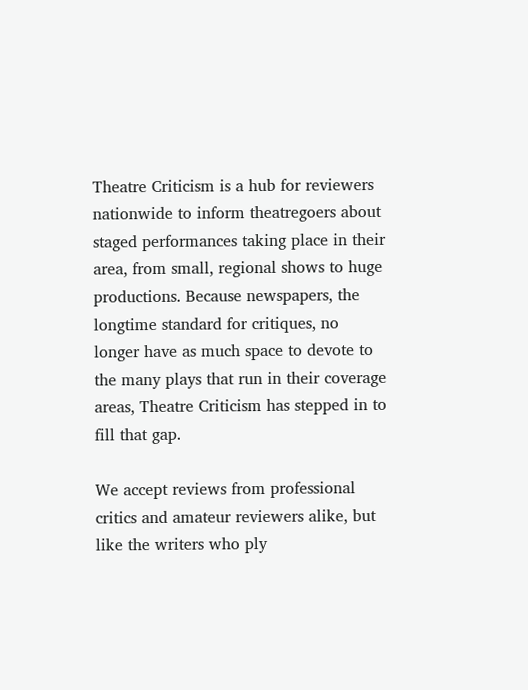Theatre Criticism is a hub for reviewers nationwide to inform theatregoers about staged performances taking place in their area, from small, regional shows to huge productions. Because newspapers, the longtime standard for critiques, no longer have as much space to devote to the many plays that run in their coverage areas, Theatre Criticism has stepped in to fill that gap.

We accept reviews from professional critics and amateur reviewers alike, but like the writers who ply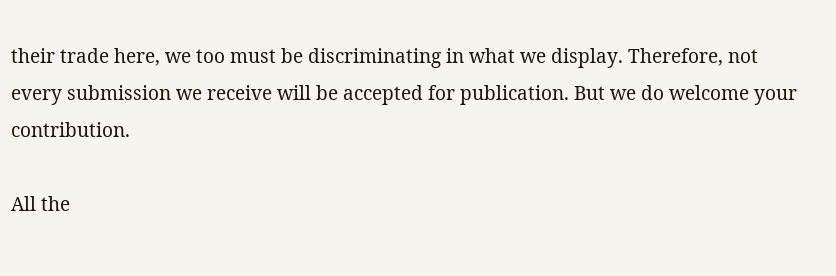their trade here, we too must be discriminating in what we display. Therefore, not every submission we receive will be accepted for publication. But we do welcome your contribution.

All the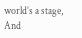world’s a stage, And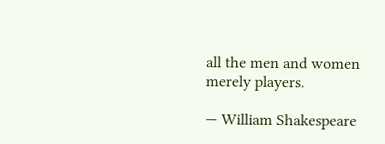all the men and women merely players.

— William Shakespeare